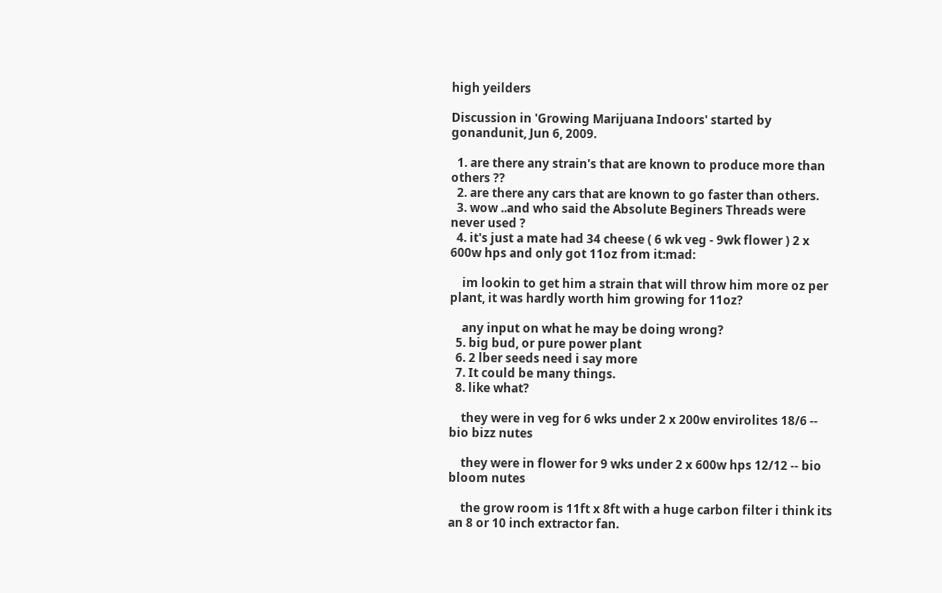high yeilders

Discussion in 'Growing Marijuana Indoors' started by gonandunit, Jun 6, 2009.

  1. are there any strain's that are known to produce more than others ??
  2. are there any cars that are known to go faster than others.
  3. wow ..and who said the Absolute Beginers Threads were never used ?
  4. it's just a mate had 34 cheese ( 6 wk veg - 9wk flower ) 2 x 600w hps and only got 11oz from it:mad:

    im lookin to get him a strain that will throw him more oz per plant, it was hardly worth him growing for 11oz?

    any input on what he may be doing wrong?
  5. big bud, or pure power plant
  6. 2 lber seeds need i say more
  7. It could be many things.
  8. like what?

    they were in veg for 6 wks under 2 x 200w envirolites 18/6 -- bio bizz nutes

    they were in flower for 9 wks under 2 x 600w hps 12/12 -- bio bloom nutes

    the grow room is 11ft x 8ft with a huge carbon filter i think its an 8 or 10 inch extractor fan.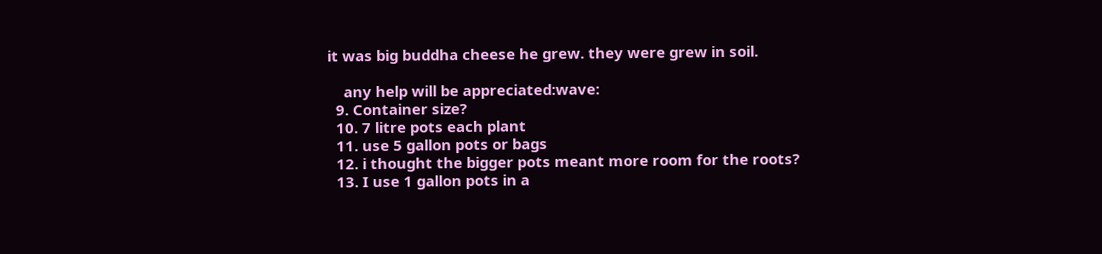it was big buddha cheese he grew. they were grew in soil.

    any help will be appreciated:wave:
  9. Container size?
  10. 7 litre pots each plant
  11. use 5 gallon pots or bags
  12. i thought the bigger pots meant more room for the roots?
  13. I use 1 gallon pots in a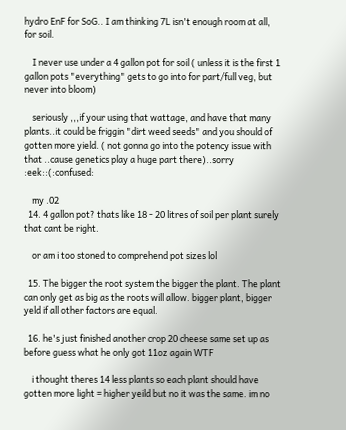hydro EnF for SoG.. I am thinking 7L isn't enough room at all, for soil.

    I never use under a 4 gallon pot for soil ( unless it is the first 1 gallon pots "everything" gets to go into for part/full veg, but never into bloom)

    seriously ,,,if your using that wattage, and have that many plants..it could be friggin "dirt weed seeds" and you should of gotten more yield. ( not gonna go into the potency issue with that ..cause genetics play a huge part there)..sorry :eek::(:confused:

    my .02
  14. 4 gallon pot? thats like 18 - 20 litres of soil per plant surely that cant be right.

    or am i too stoned to comprehend pot sizes lol

  15. The bigger the root system the bigger the plant. The plant can only get as big as the roots will allow. bigger plant, bigger yeld if all other factors are equal.

  16. he's just finished another crop 20 cheese same set up as before guess what he only got 11oz again WTF

    i thought theres 14 less plants so each plant should have gotten more light = higher yeild but no it was the same. im no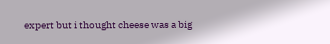expert but i thought cheese was a big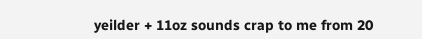yeilder + 11oz sounds crap to me from 20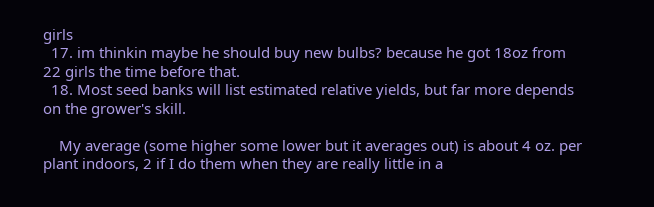girls
  17. im thinkin maybe he should buy new bulbs? because he got 18oz from 22 girls the time before that.
  18. Most seed banks will list estimated relative yields, but far more depends on the grower's skill.

    My average (some higher some lower but it averages out) is about 4 oz. per plant indoors, 2 if I do them when they are really little in a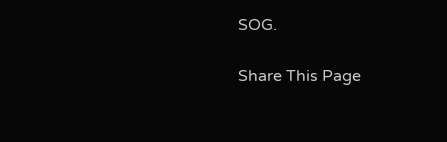SOG.

Share This Page